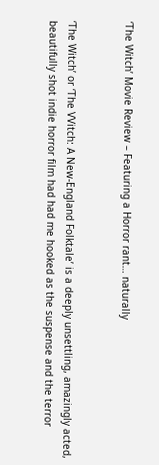‘The Witch’ Movie Review – Featuring a Horror rant… naturally


‘The Witch’ or ‘The VVitch: A New-England Folktale’ is a deeply unsettling, amazingly acted, beautifully shot indie horror film had had me hooked as the suspense and the terror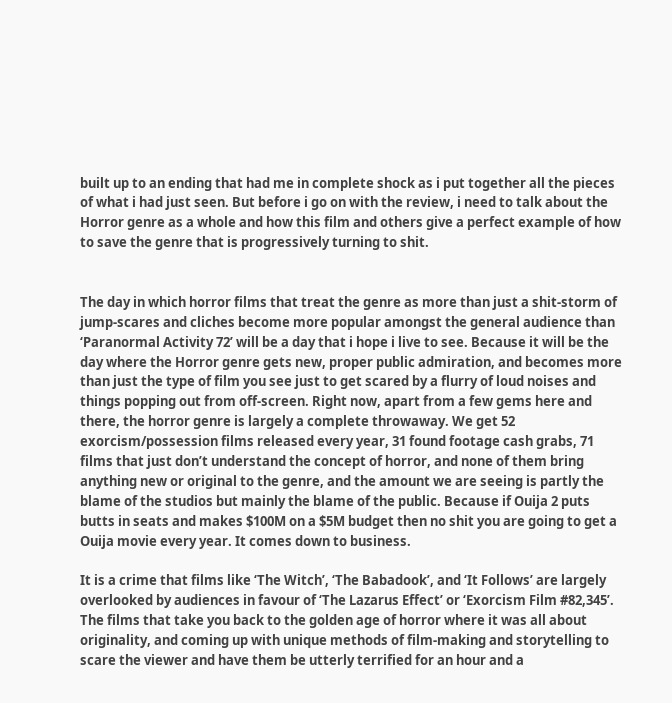built up to an ending that had me in complete shock as i put together all the pieces of what i had just seen. But before i go on with the review, i need to talk about the Horror genre as a whole and how this film and others give a perfect example of how to save the genre that is progressively turning to shit.


The day in which horror films that treat the genre as more than just a shit-storm of jump-scares and cliches become more popular amongst the general audience than ‘Paranormal Activity 72’ will be a day that i hope i live to see. Because it will be the day where the Horror genre gets new, proper public admiration, and becomes more than just the type of film you see just to get scared by a flurry of loud noises and things popping out from off-screen. Right now, apart from a few gems here and there, the horror genre is largely a complete throwaway. We get 52 exorcism/possession films released every year, 31 found footage cash grabs, 71 films that just don’t understand the concept of horror, and none of them bring anything new or original to the genre, and the amount we are seeing is partly the blame of the studios but mainly the blame of the public. Because if Ouija 2 puts butts in seats and makes $100M on a $5M budget then no shit you are going to get a Ouija movie every year. It comes down to business.

It is a crime that films like ‘The Witch’, ‘The Babadook’, and ‘It Follows’ are largely overlooked by audiences in favour of ‘The Lazarus Effect’ or ‘Exorcism Film #82,345’. The films that take you back to the golden age of horror where it was all about originality, and coming up with unique methods of film-making and storytelling to scare the viewer and have them be utterly terrified for an hour and a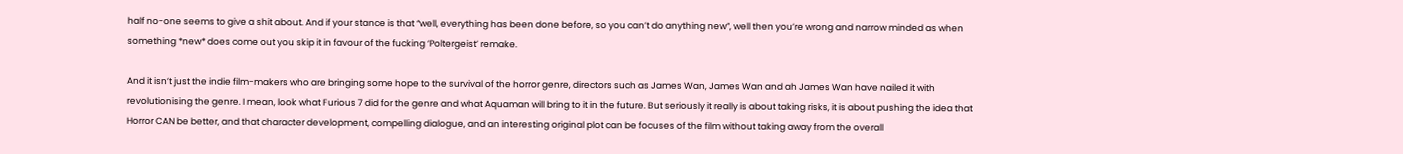half no-one seems to give a shit about. And if your stance is that “well, everything has been done before, so you can’t do anything new”, well then you’re wrong and narrow minded as when something *new* does come out you skip it in favour of the fucking ‘Poltergeist’ remake.

And it isn’t just the indie film-makers who are bringing some hope to the survival of the horror genre, directors such as James Wan, James Wan and ah James Wan have nailed it with revolutionising the genre. I mean, look what Furious 7 did for the genre and what Aquaman will bring to it in the future. But seriously it really is about taking risks, it is about pushing the idea that Horror CAN be better, and that character development, compelling dialogue, and an interesting original plot can be focuses of the film without taking away from the overall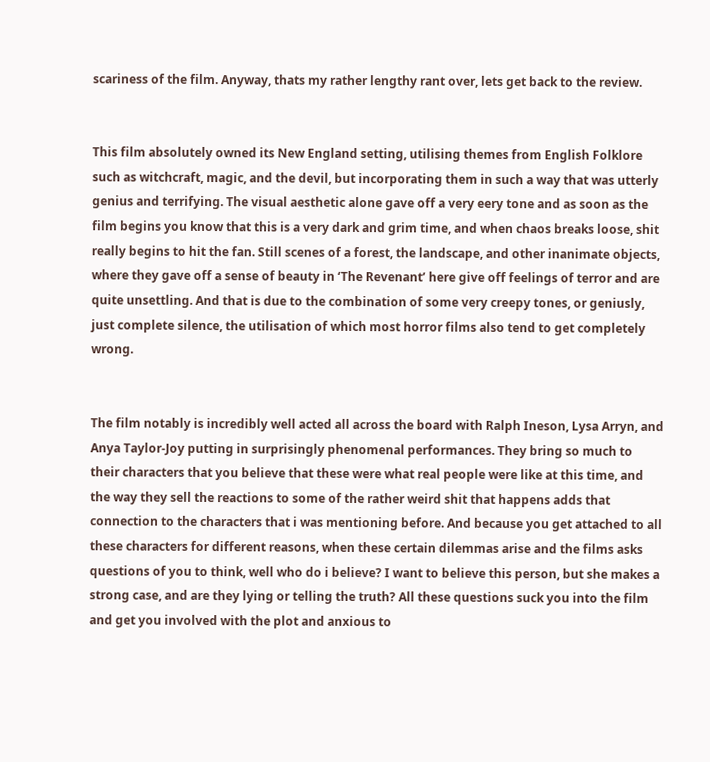scariness of the film. Anyway, thats my rather lengthy rant over, lets get back to the review.


This film absolutely owned its New England setting, utilising themes from English Folklore such as witchcraft, magic, and the devil, but incorporating them in such a way that was utterly genius and terrifying. The visual aesthetic alone gave off a very eery tone and as soon as the film begins you know that this is a very dark and grim time, and when chaos breaks loose, shit really begins to hit the fan. Still scenes of a forest, the landscape, and other inanimate objects, where they gave off a sense of beauty in ‘The Revenant’ here give off feelings of terror and are quite unsettling. And that is due to the combination of some very creepy tones, or geniusly, just complete silence, the utilisation of which most horror films also tend to get completely wrong.


The film notably is incredibly well acted all across the board with Ralph Ineson, Lysa Arryn, and Anya Taylor-Joy putting in surprisingly phenomenal performances. They bring so much to their characters that you believe that these were what real people were like at this time, and the way they sell the reactions to some of the rather weird shit that happens adds that connection to the characters that i was mentioning before. And because you get attached to all these characters for different reasons, when these certain dilemmas arise and the films asks questions of you to think, well who do i believe? I want to believe this person, but she makes a strong case, and are they lying or telling the truth? All these questions suck you into the film and get you involved with the plot and anxious to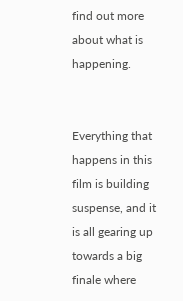find out more about what is happening.


Everything that happens in this film is building suspense, and it is all gearing up towards a big finale where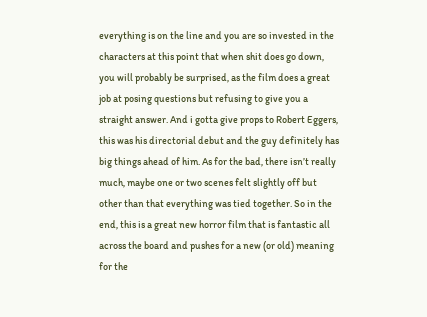everything is on the line and you are so invested in the characters at this point that when shit does go down, you will probably be surprised, as the film does a great job at posing questions but refusing to give you a straight answer. And i gotta give props to Robert Eggers, this was his directorial debut and the guy definitely has big things ahead of him. As for the bad, there isn’t really much, maybe one or two scenes felt slightly off but other than that everything was tied together. So in the end, this is a great new horror film that is fantastic all across the board and pushes for a new (or old) meaning for the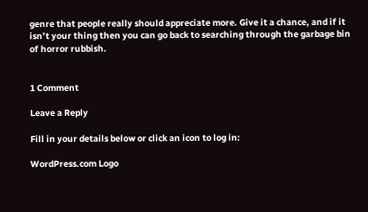genre that people really should appreciate more. Give it a chance, and if it isn’t your thing then you can go back to searching through the garbage bin of horror rubbish.


1 Comment

Leave a Reply

Fill in your details below or click an icon to log in:

WordPress.com Logo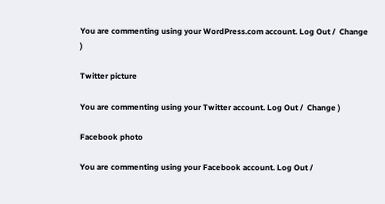You are commenting using your WordPress.com account. Log Out /  Change )

Twitter picture

You are commenting using your Twitter account. Log Out /  Change )

Facebook photo

You are commenting using your Facebook account. Log Out /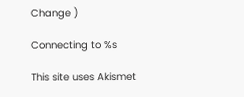Change )

Connecting to %s

This site uses Akismet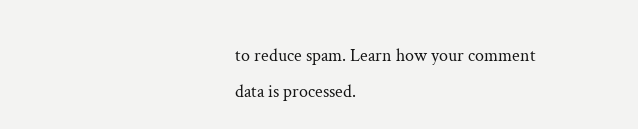to reduce spam. Learn how your comment data is processed.